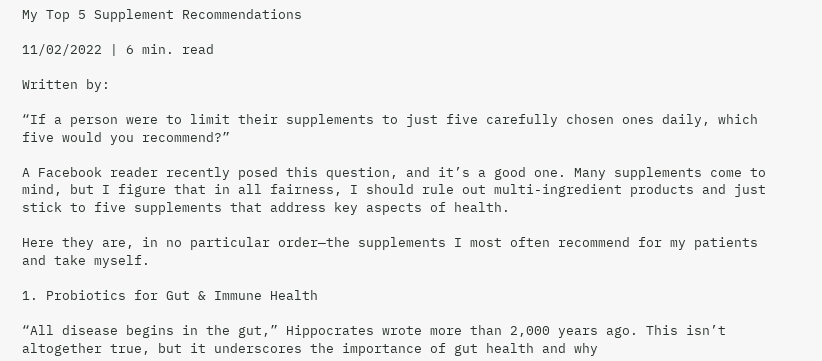My Top 5 Supplement Recommendations

11/02/2022 | 6 min. read

Written by:

“If a person were to limit their supplements to just five carefully chosen ones daily, which five would you recommend?”

A Facebook reader recently posed this question, and it’s a good one. Many supplements come to mind, but I figure that in all fairness, I should rule out multi-ingredient products and just stick to five supplements that address key aspects of health.

Here they are, in no particular order—the supplements I most often recommend for my patients and take myself.

1. Probiotics for Gut & Immune Health

“All disease begins in the gut,” Hippocrates wrote more than 2,000 years ago. This isn’t altogether true, but it underscores the importance of gut health and why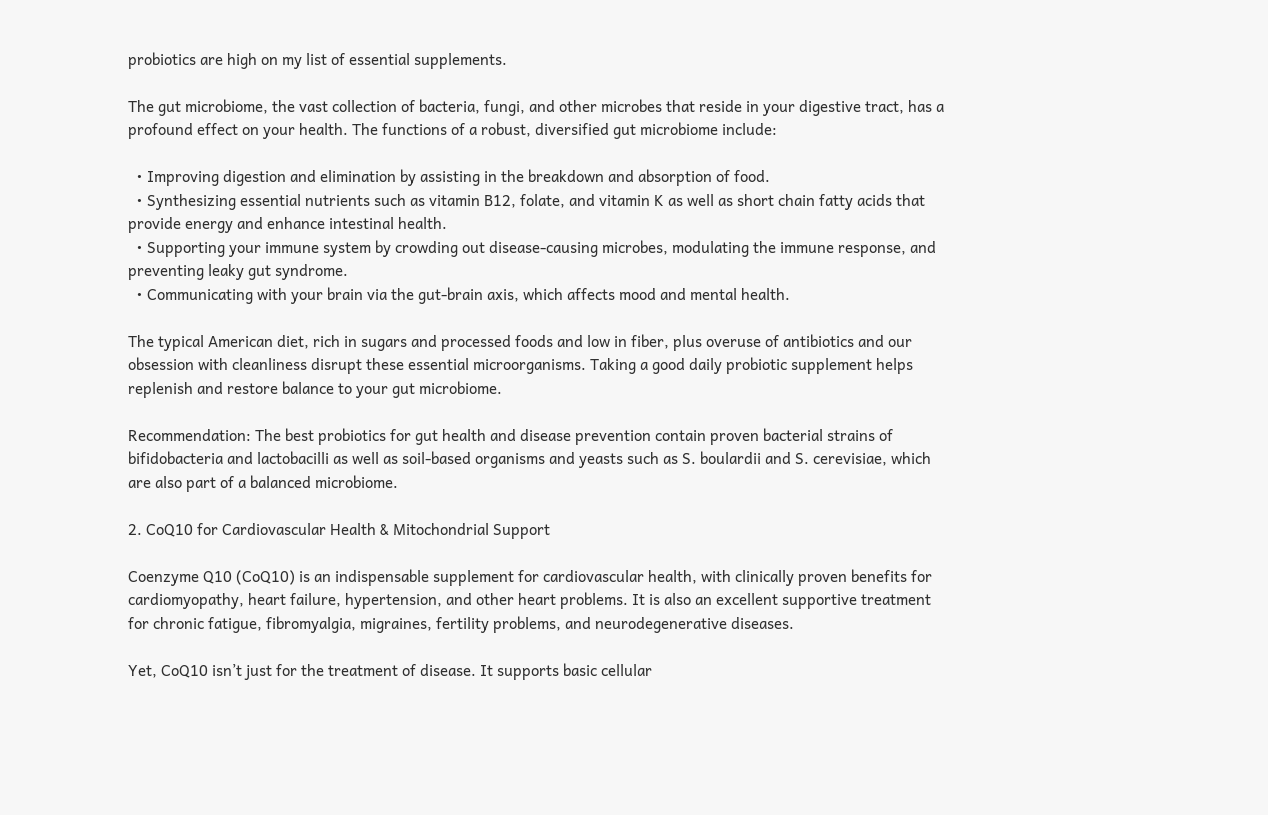probiotics are high on my list of essential supplements.

The gut microbiome, the vast collection of bacteria, fungi, and other microbes that reside in your digestive tract, has a profound effect on your health. The functions of a robust, diversified gut microbiome include:

  • Improving digestion and elimination by assisting in the breakdown and absorption of food.
  • Synthesizing essential nutrients such as vitamin B12, folate, and vitamin K as well as short chain fatty acids that provide energy and enhance intestinal health.
  • Supporting your immune system by crowding out disease-causing microbes, modulating the immune response, and preventing leaky gut syndrome.
  • Communicating with your brain via the gut-brain axis, which affects mood and mental health.

The typical American diet, rich in sugars and processed foods and low in fiber, plus overuse of antibiotics and our obsession with cleanliness disrupt these essential microorganisms. Taking a good daily probiotic supplement helps replenish and restore balance to your gut microbiome.

Recommendation: The best probiotics for gut health and disease prevention contain proven bacterial strains of bifidobacteria and lactobacilli as well as soil-based organisms and yeasts such as S. boulardii and S. cerevisiae, which are also part of a balanced microbiome.

2. CoQ10 for Cardiovascular Health & Mitochondrial Support

Coenzyme Q10 (CoQ10) is an indispensable supplement for cardiovascular health, with clinically proven benefits for cardiomyopathy, heart failure, hypertension, and other heart problems. It is also an excellent supportive treatment for chronic fatigue, fibromyalgia, migraines, fertility problems, and neurodegenerative diseases.

Yet, CoQ10 isn’t just for the treatment of disease. It supports basic cellular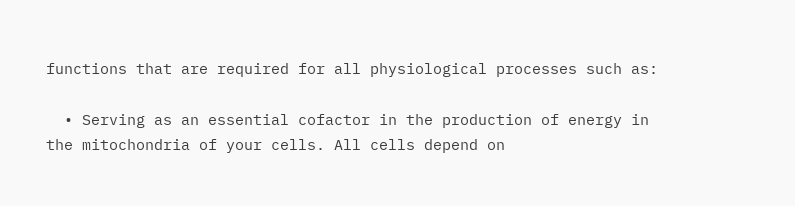functions that are required for all physiological processes such as:

  • Serving as an essential cofactor in the production of energy in the mitochondria of your cells. All cells depend on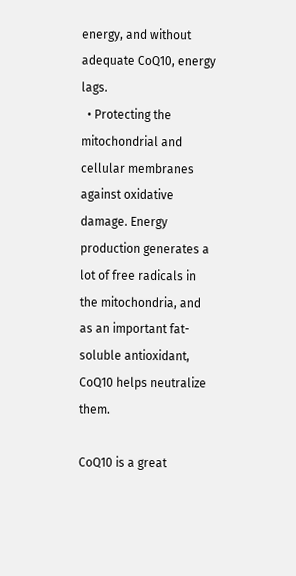energy, and without adequate CoQ10, energy lags.
  • Protecting the mitochondrial and cellular membranes against oxidative damage. Energy production generates a lot of free radicals in the mitochondria, and as an important fat-soluble antioxidant, CoQ10 helps neutralize them.

CoQ10 is a great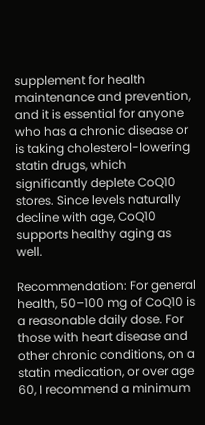supplement for health maintenance and prevention, and it is essential for anyone who has a chronic disease or is taking cholesterol-lowering statin drugs, which significantly deplete CoQ10 stores. Since levels naturally decline with age, CoQ10 supports healthy aging as well.

Recommendation: For general health, 50–100 mg of CoQ10 is a reasonable daily dose. For those with heart disease and other chronic conditions, on a statin medication, or over age 60, I recommend a minimum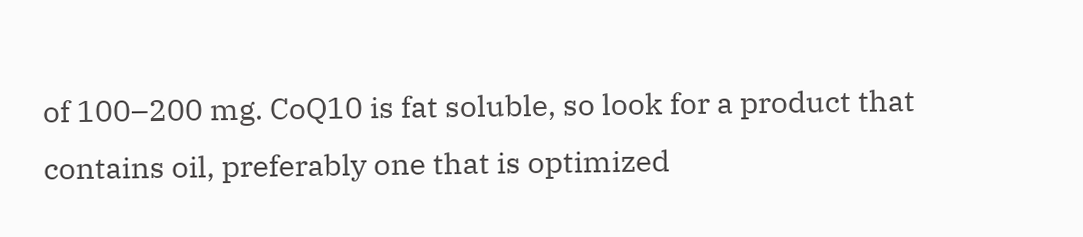of 100–200 mg. CoQ10 is fat soluble, so look for a product that contains oil, preferably one that is optimized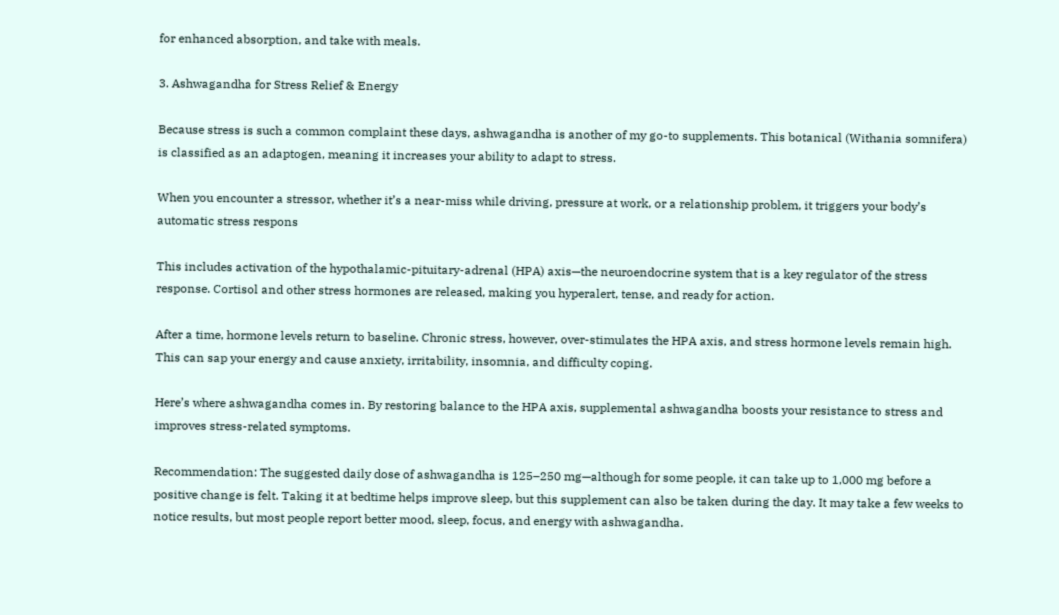for enhanced absorption, and take with meals.

3. Ashwagandha for Stress Relief & Energy

Because stress is such a common complaint these days, ashwagandha is another of my go-to supplements. This botanical (Withania somnifera) is classified as an adaptogen, meaning it increases your ability to adapt to stress.

When you encounter a stressor, whether it’s a near-miss while driving, pressure at work, or a relationship problem, it triggers your body’s automatic stress respons

This includes activation of the hypothalamic-pituitary-adrenal (HPA) axis—the neuroendocrine system that is a key regulator of the stress response. Cortisol and other stress hormones are released, making you hyperalert, tense, and ready for action.

After a time, hormone levels return to baseline. Chronic stress, however, over-stimulates the HPA axis, and stress hormone levels remain high. This can sap your energy and cause anxiety, irritability, insomnia, and difficulty coping.

Here’s where ashwagandha comes in. By restoring balance to the HPA axis, supplemental ashwagandha boosts your resistance to stress and improves stress-related symptoms.

Recommendation: The suggested daily dose of ashwagandha is 125–250 mg—although for some people, it can take up to 1,000 mg before a positive change is felt. Taking it at bedtime helps improve sleep, but this supplement can also be taken during the day. It may take a few weeks to notice results, but most people report better mood, sleep, focus, and energy with ashwagandha.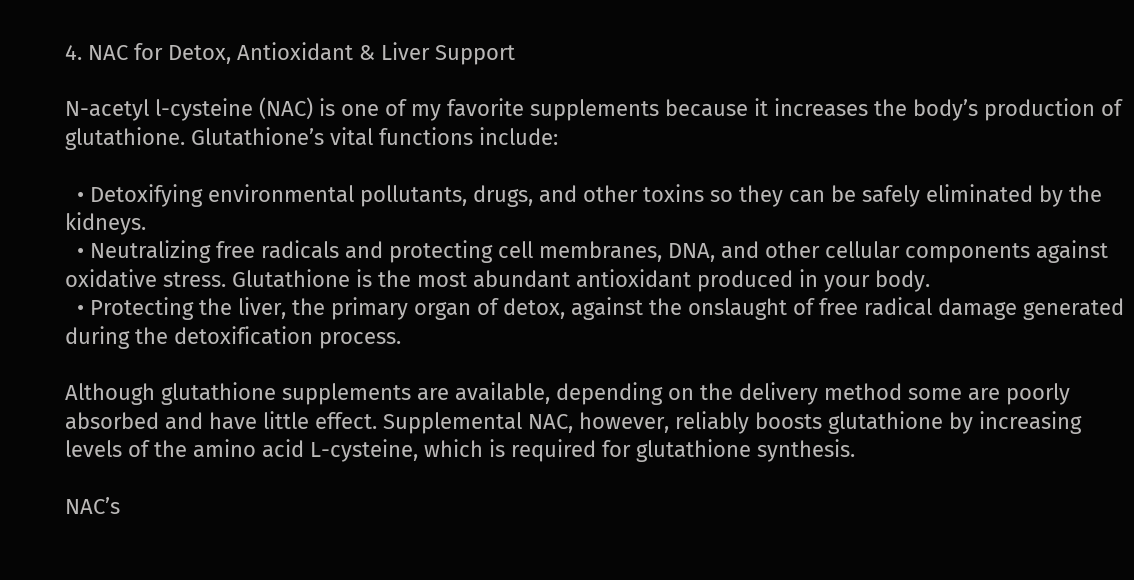4. NAC for Detox, Antioxidant & Liver Support

N-acetyl l-cysteine (NAC) is one of my favorite supplements because it increases the body’s production of glutathione. Glutathione’s vital functions include:

  • Detoxifying environmental pollutants, drugs, and other toxins so they can be safely eliminated by the kidneys.
  • Neutralizing free radicals and protecting cell membranes, DNA, and other cellular components against oxidative stress. Glutathione is the most abundant antioxidant produced in your body.
  • Protecting the liver, the primary organ of detox, against the onslaught of free radical damage generated during the detoxification process.

Although glutathione supplements are available, depending on the delivery method some are poorly absorbed and have little effect. Supplemental NAC, however, reliably boosts glutathione by increasing levels of the amino acid L-cysteine, which is required for glutathione synthesis.

NAC’s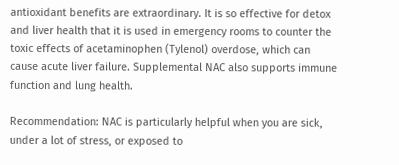antioxidant benefits are extraordinary. It is so effective for detox and liver health that it is used in emergency rooms to counter the toxic effects of acetaminophen (Tylenol) overdose, which can cause acute liver failure. Supplemental NAC also supports immune function and lung health.

Recommendation: NAC is particularly helpful when you are sick, under a lot of stress, or exposed to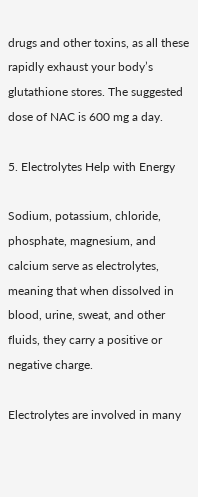drugs and other toxins, as all these rapidly exhaust your body’s glutathione stores. The suggested dose of NAC is 600 mg a day.

5. Electrolytes Help with Energy

Sodium, potassium, chloride, phosphate, magnesium, and calcium serve as electrolytes, meaning that when dissolved in blood, urine, sweat, and other fluids, they carry a positive or negative charge.

Electrolytes are involved in many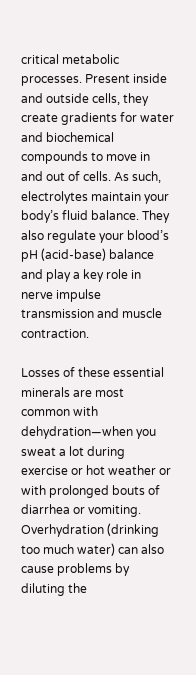critical metabolic processes. Present inside and outside cells, they create gradients for water and biochemical compounds to move in and out of cells. As such, electrolytes maintain your body’s fluid balance. They also regulate your blood’s pH (acid-base) balance and play a key role in nerve impulse transmission and muscle contraction.

Losses of these essential minerals are most common with dehydration—when you sweat a lot during exercise or hot weather or with prolonged bouts of diarrhea or vomiting. Overhydration (drinking too much water) can also cause problems by diluting the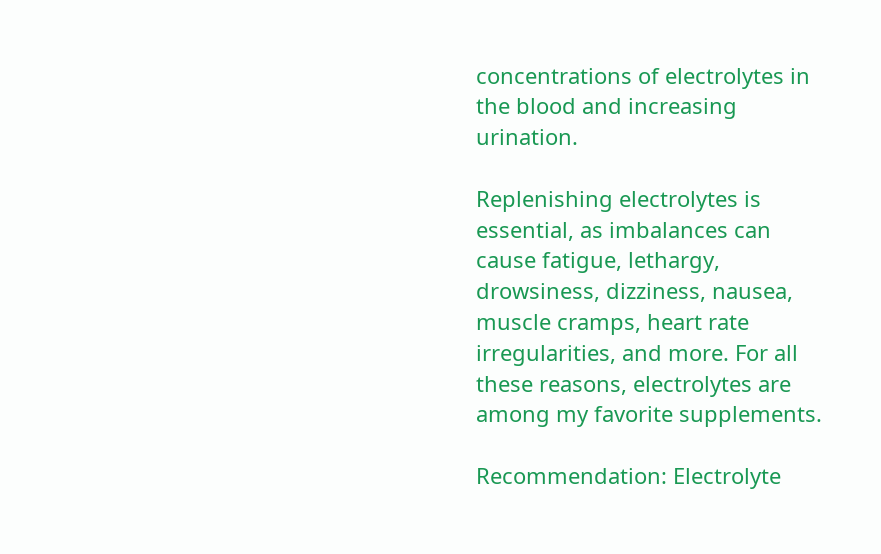concentrations of electrolytes in the blood and increasing urination.

Replenishing electrolytes is essential, as imbalances can cause fatigue, lethargy, drowsiness, dizziness, nausea, muscle cramps, heart rate irregularities, and more. For all these reasons, electrolytes are among my favorite supplements.

Recommendation: Electrolyte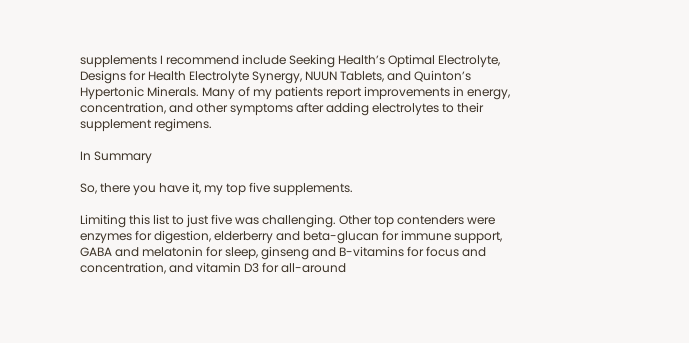supplements I recommend include Seeking Health’s Optimal Electrolyte, Designs for Health Electrolyte Synergy, NUUN Tablets, and Quinton’s Hypertonic Minerals. Many of my patients report improvements in energy, concentration, and other symptoms after adding electrolytes to their supplement regimens.

In Summary

So, there you have it, my top five supplements.

Limiting this list to just five was challenging. Other top contenders were enzymes for digestion, elderberry and beta-glucan for immune support, GABA and melatonin for sleep, ginseng and B-vitamins for focus and concentration, and vitamin D3 for all-around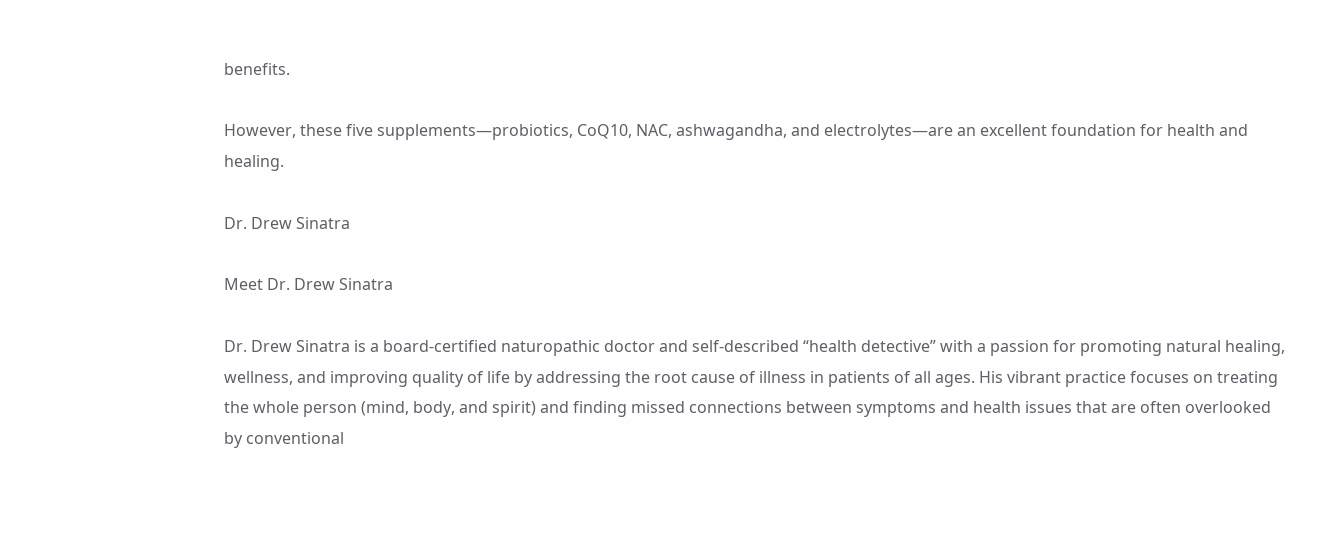benefits.

However, these five supplements—probiotics, CoQ10, NAC, ashwagandha, and electrolytes—are an excellent foundation for health and healing.

Dr. Drew Sinatra

Meet Dr. Drew Sinatra

Dr. Drew Sinatra is a board-certified naturopathic doctor and self-described “health detective” with a passion for promoting natural healing, wellness, and improving quality of life by addressing the root cause of illness in patients of all ages. His vibrant practice focuses on treating the whole person (mind, body, and spirit) and finding missed connections between symptoms and health issues that are often overlooked by conventional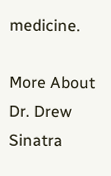medicine.

More About Dr. Drew Sinatra